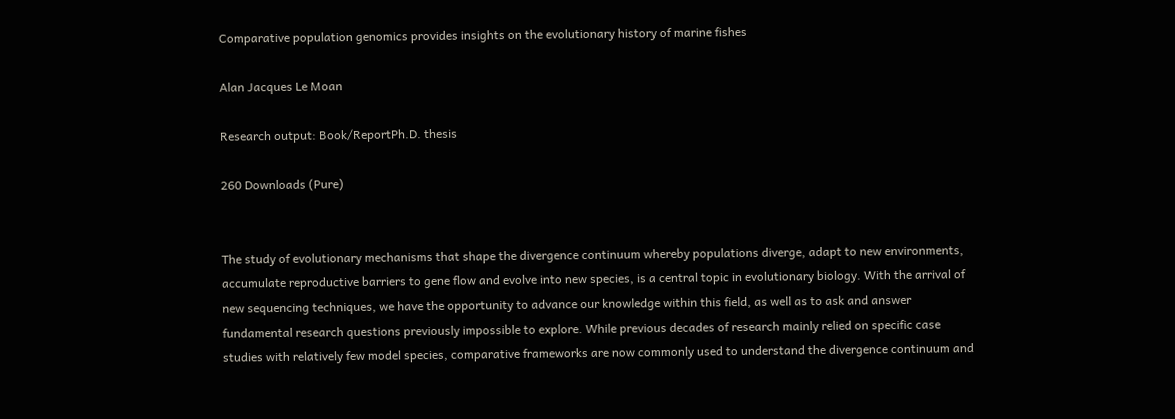Comparative population genomics provides insights on the evolutionary history of marine fishes

Alan Jacques Le Moan

Research output: Book/ReportPh.D. thesis

260 Downloads (Pure)


The study of evolutionary mechanisms that shape the divergence continuum whereby populations diverge, adapt to new environments, accumulate reproductive barriers to gene flow and evolve into new species, is a central topic in evolutionary biology. With the arrival of new sequencing techniques, we have the opportunity to advance our knowledge within this field, as well as to ask and answer fundamental research questions previously impossible to explore. While previous decades of research mainly relied on specific case studies with relatively few model species, comparative frameworks are now commonly used to understand the divergence continuum and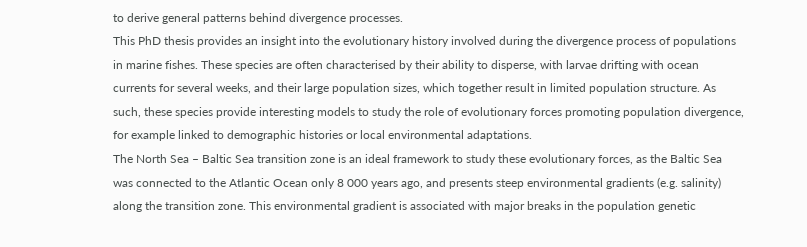to derive general patterns behind divergence processes.
This PhD thesis provides an insight into the evolutionary history involved during the divergence process of populations in marine fishes. These species are often characterised by their ability to disperse, with larvae drifting with ocean currents for several weeks, and their large population sizes, which together result in limited population structure. As such, these species provide interesting models to study the role of evolutionary forces promoting population divergence, for example linked to demographic histories or local environmental adaptations.
The North Sea – Baltic Sea transition zone is an ideal framework to study these evolutionary forces, as the Baltic Sea was connected to the Atlantic Ocean only 8 000 years ago, and presents steep environmental gradients (e.g. salinity) along the transition zone. This environmental gradient is associated with major breaks in the population genetic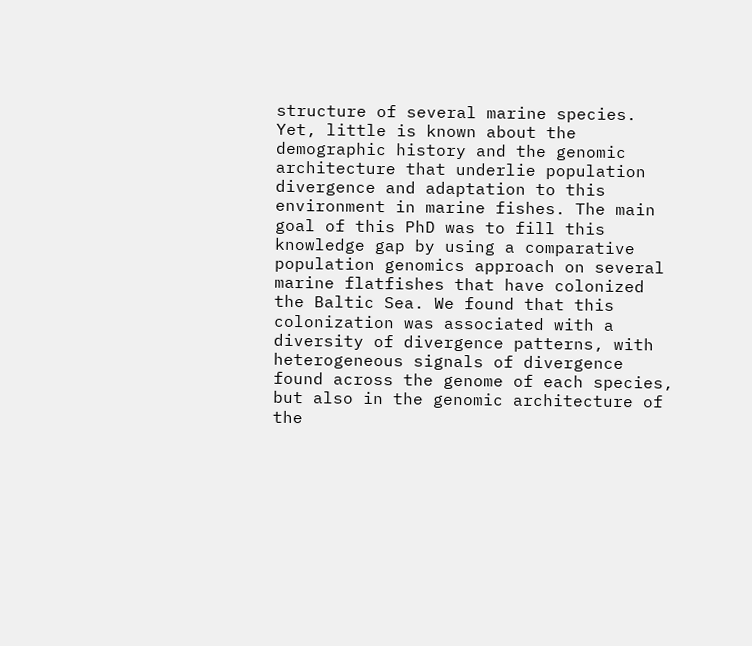structure of several marine species. Yet, little is known about the demographic history and the genomic architecture that underlie population divergence and adaptation to this environment in marine fishes. The main goal of this PhD was to fill this knowledge gap by using a comparative population genomics approach on several marine flatfishes that have colonized the Baltic Sea. We found that this colonization was associated with a diversity of divergence patterns, with heterogeneous signals of divergence found across the genome of each species, but also in the genomic architecture of the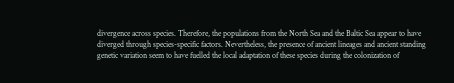divergence across species. Therefore, the populations from the North Sea and the Baltic Sea appear to have diverged through species-specific factors. Nevertheless, the presence of ancient lineages and ancient standing genetic variation seem to have fuelled the local adaptation of these species during the colonization of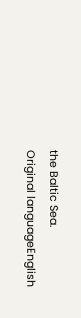the Baltic Sea.
Original languageEnglish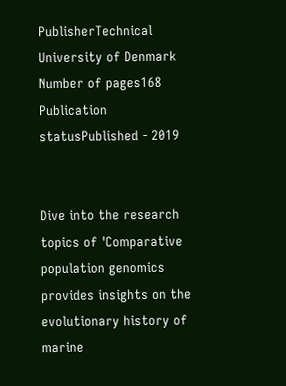PublisherTechnical University of Denmark
Number of pages168
Publication statusPublished - 2019


Dive into the research topics of 'Comparative population genomics provides insights on the evolutionary history of marine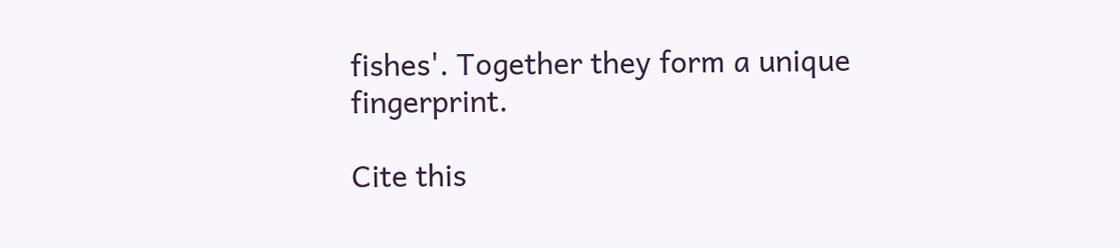fishes'. Together they form a unique fingerprint.

Cite this